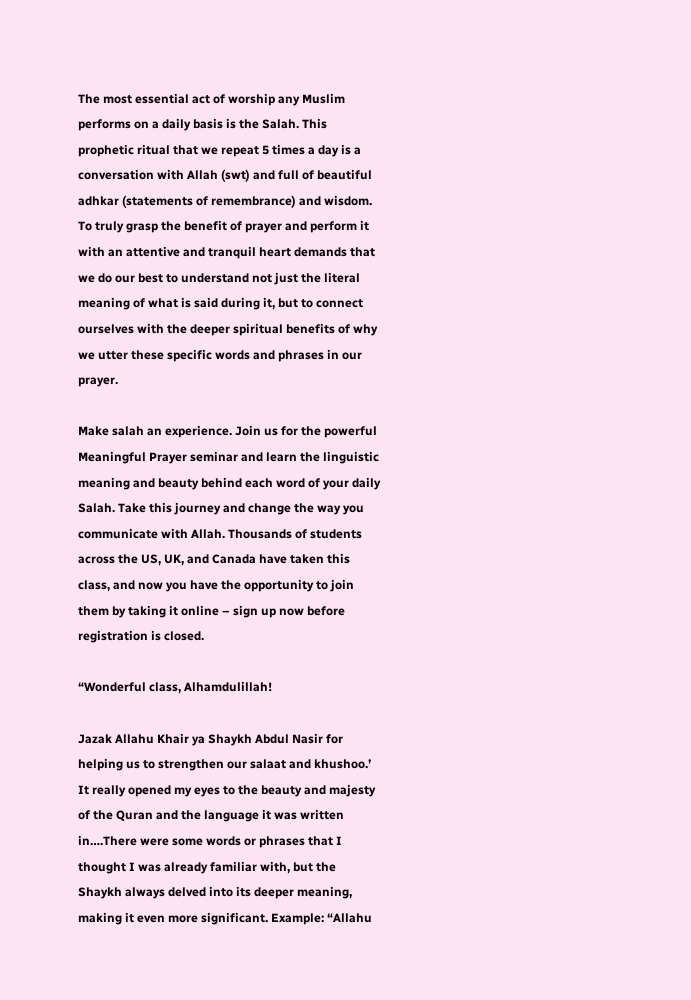The most essential act of worship any Muslim performs on a daily basis is the Salah. This prophetic ritual that we repeat 5 times a day is a conversation with Allah (swt) and full of beautiful adhkar (statements of remembrance) and wisdom. To truly grasp the benefit of prayer and perform it with an attentive and tranquil heart demands that we do our best to understand not just the literal meaning of what is said during it, but to connect ourselves with the deeper spiritual benefits of why we utter these specific words and phrases in our prayer.

Make salah an experience. Join us for the powerful Meaningful Prayer seminar and learn the linguistic meaning and beauty behind each word of your daily Salah. Take this journey and change the way you communicate with Allah. Thousands of students across the US, UK, and Canada have taken this class, and now you have the opportunity to join them by taking it online – sign up now before registration is closed.

“Wonderful class, Alhamdulillah!

Jazak Allahu Khair ya Shaykh Abdul Nasir for helping us to strengthen our salaat and khushoo.’ It really opened my eyes to the beauty and majesty of the Quran and the language it was written in….There were some words or phrases that I thought I was already familiar with, but the Shaykh always delved into its deeper meaning, making it even more significant. Example: “Allahu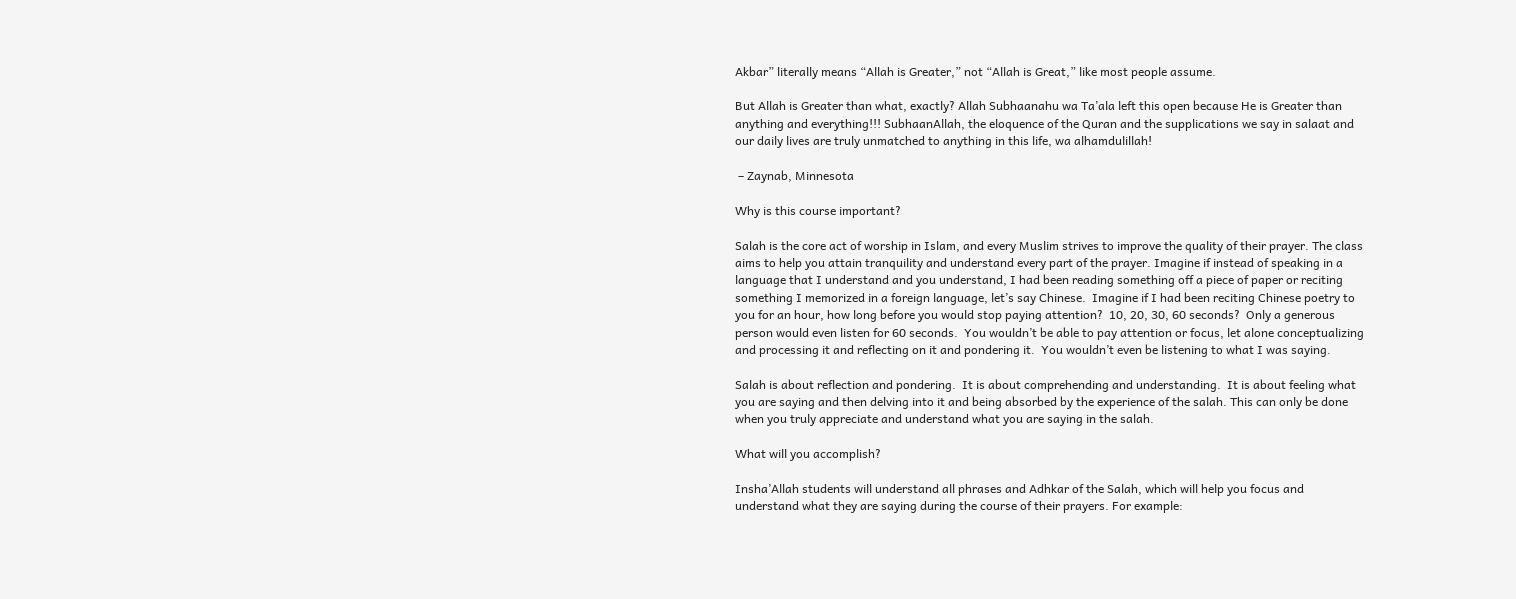Akbar” literally means “Allah is Greater,” not “Allah is Great,” like most people assume.

But Allah is Greater than what, exactly? Allah Subhaanahu wa Ta’ala left this open because He is Greater than anything and everything!!! SubhaanAllah, the eloquence of the Quran and the supplications we say in salaat and our daily lives are truly unmatched to anything in this life, wa alhamdulillah!

 – Zaynab, Minnesota

Why is this course important?

Salah is the core act of worship in Islam, and every Muslim strives to improve the quality of their prayer. The class aims to help you attain tranquility and understand every part of the prayer. Imagine if instead of speaking in a language that I understand and you understand, I had been reading something off a piece of paper or reciting something I memorized in a foreign language, let’s say Chinese.  Imagine if I had been reciting Chinese poetry to you for an hour, how long before you would stop paying attention?  10, 20, 30, 60 seconds?  Only a generous person would even listen for 60 seconds.  You wouldn’t be able to pay attention or focus, let alone conceptualizing and processing it and reflecting on it and pondering it.  You wouldn’t even be listening to what I was saying.

Salah is about reflection and pondering.  It is about comprehending and understanding.  It is about feeling what you are saying and then delving into it and being absorbed by the experience of the salah. This can only be done when you truly appreciate and understand what you are saying in the salah.

What will you accomplish?

Insha’Allah students will understand all phrases and Adhkar of the Salah, which will help you focus and understand what they are saying during the course of their prayers. For example: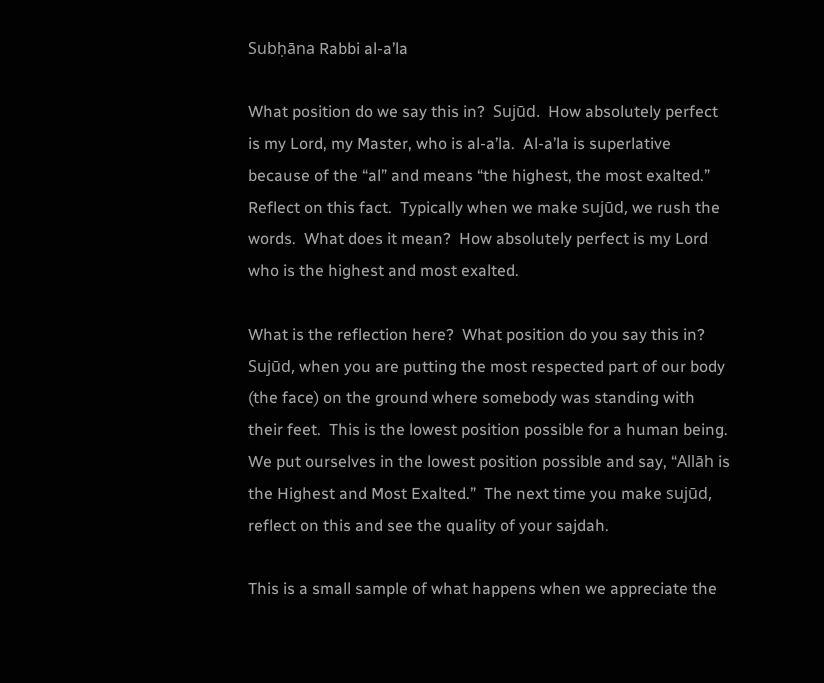Subḥāna Rabbi al-a’la

What position do we say this in?  Sujūd.  How absolutely perfect is my Lord, my Master, who is al-a’la.  Al-a’la is superlative because of the “al” and means “the highest, the most exalted.”  Reflect on this fact.  Typically when we make sujūd, we rush the words.  What does it mean?  How absolutely perfect is my Lord who is the highest and most exalted.

What is the reflection here?  What position do you say this in? Sujūd, when you are putting the most respected part of our body (the face) on the ground where somebody was standing with their feet.  This is the lowest position possible for a human being.  We put ourselves in the lowest position possible and say, “Allāh is the Highest and Most Exalted.”  The next time you make sujūd, reflect on this and see the quality of your sajdah.

This is a small sample of what happens when we appreciate the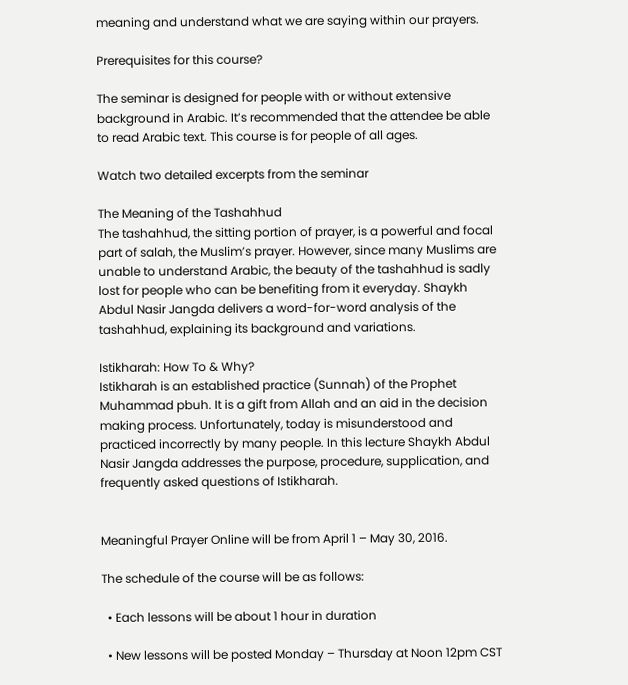meaning and understand what we are saying within our prayers.

Prerequisites for this course?

The seminar is designed for people with or without extensive background in Arabic. It’s recommended that the attendee be able to read Arabic text. This course is for people of all ages.

Watch two detailed excerpts from the seminar

The Meaning of the Tashahhud
The tashahhud, the sitting portion of prayer, is a powerful and focal part of salah, the Muslim’s prayer. However, since many Muslims are unable to understand Arabic, the beauty of the tashahhud is sadly lost for people who can be benefiting from it everyday. Shaykh Abdul Nasir Jangda delivers a word-for-word analysis of the tashahhud, explaining its background and variations.

Istikharah: How To & Why?
Istikharah is an established practice (Sunnah) of the Prophet Muhammad pbuh. It is a gift from Allah and an aid in the decision making process. Unfortunately, today is misunderstood and practiced incorrectly by many people. In this lecture Shaykh Abdul Nasir Jangda addresses the purpose, procedure, supplication, and frequently asked questions of Istikharah.


Meaningful Prayer Online will be from April 1 – May 30, 2016.

The schedule of the course will be as follows:

  • Each lessons will be about 1 hour in duration

  • New lessons will be posted Monday – Thursday at Noon 12pm CST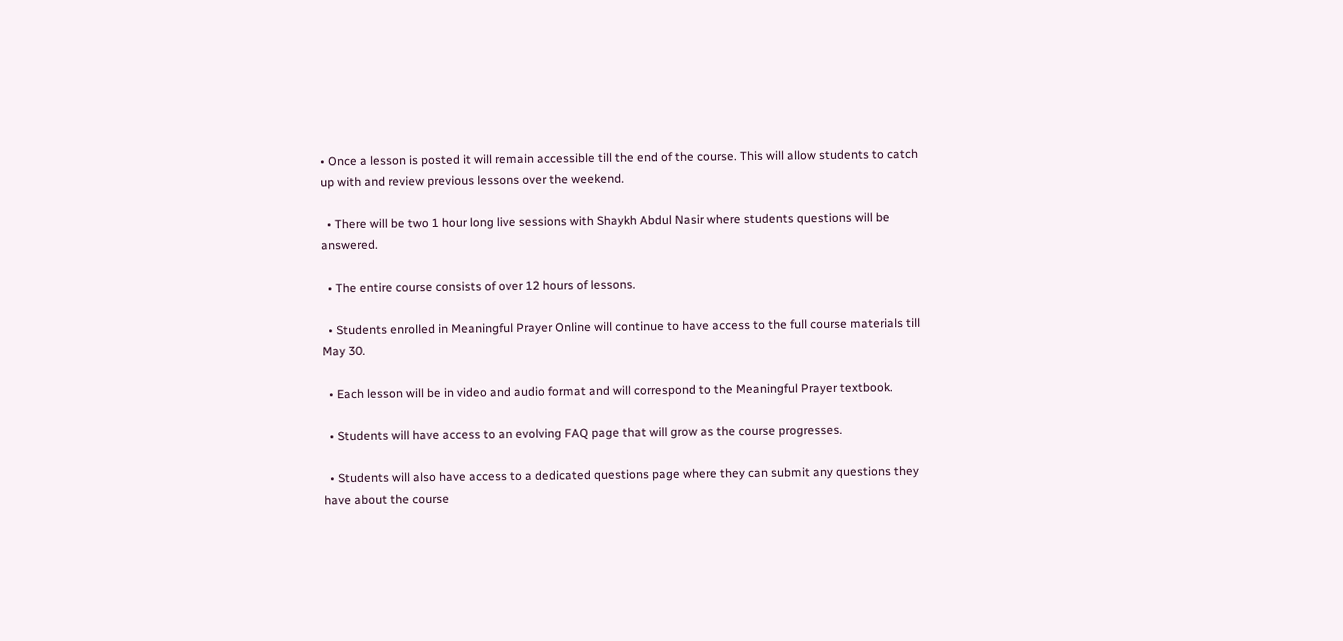• Once a lesson is posted it will remain accessible till the end of the course. This will allow students to catch up with and review previous lessons over the weekend.

  • There will be two 1 hour long live sessions with Shaykh Abdul Nasir where students questions will be answered.

  • The entire course consists of over 12 hours of lessons.

  • Students enrolled in Meaningful Prayer Online will continue to have access to the full course materials till May 30.

  • Each lesson will be in video and audio format and will correspond to the Meaningful Prayer textbook.

  • Students will have access to an evolving FAQ page that will grow as the course progresses.

  • Students will also have access to a dedicated questions page where they can submit any questions they have about the course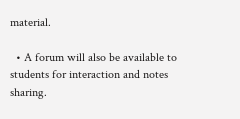material.

  • A forum will also be available to students for interaction and notes sharing.